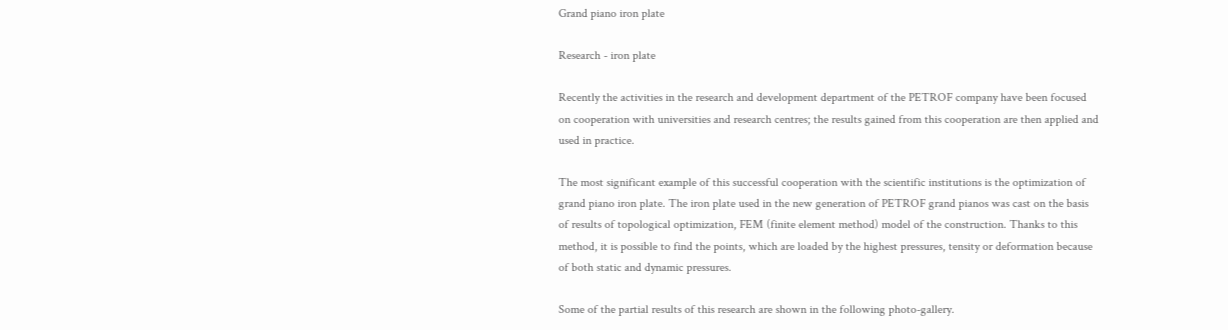Grand piano iron plate

Research - iron plate

Recently the activities in the research and development department of the PETROF company have been focused on cooperation with universities and research centres; the results gained from this cooperation are then applied and used in practice.

The most significant example of this successful cooperation with the scientific institutions is the optimization of grand piano iron plate. The iron plate used in the new generation of PETROF grand pianos was cast on the basis of results of topological optimization, FEM (finite element method) model of the construction. Thanks to this method, it is possible to find the points, which are loaded by the highest pressures, tensity or deformation because of both static and dynamic pressures.

Some of the partial results of this research are shown in the following photo-gallery.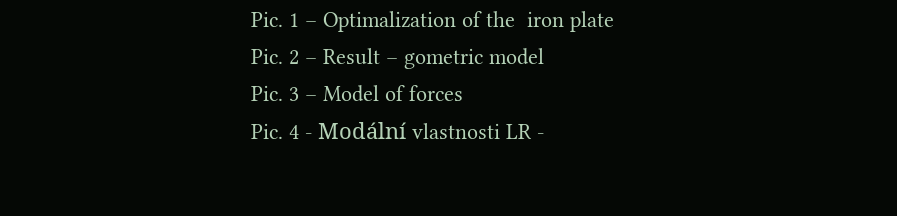Pic. 1 – Optimalization of the  iron plate
Pic. 2 – Result – gometric model
Pic. 3 – Model of forces
Pic. 4 - Modální vlastnosti LR -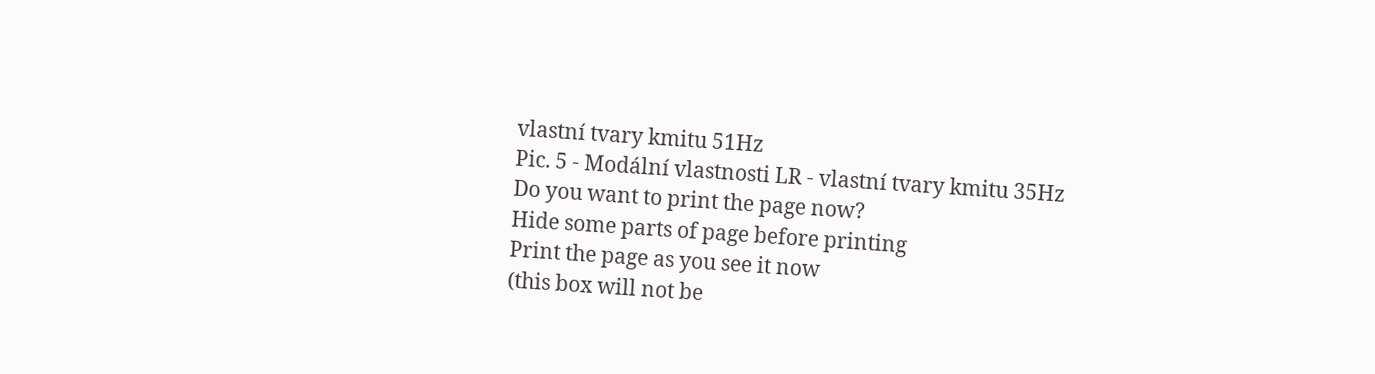vlastní tvary kmitu 51Hz
Pic. 5 - Modální vlastnosti LR - vlastní tvary kmitu 35Hz
Do you want to print the page now?
Hide some parts of page before printing
Print the page as you see it now
(this box will not be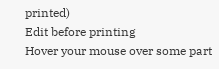printed)
Edit before printing
Hover your mouse over some part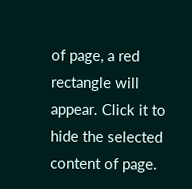of page, a red rectangle will appear. Click it to hide the selected content of page.